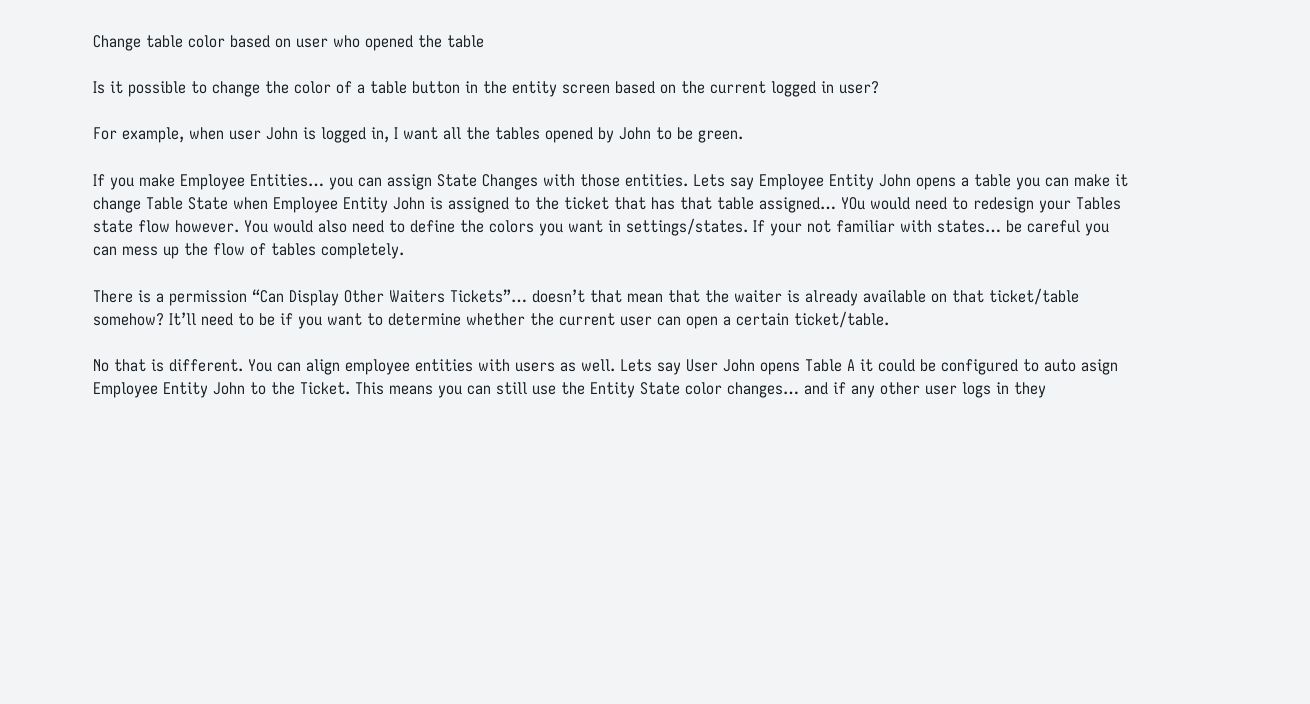Change table color based on user who opened the table

Is it possible to change the color of a table button in the entity screen based on the current logged in user?

For example, when user John is logged in, I want all the tables opened by John to be green.

If you make Employee Entities… you can assign State Changes with those entities. Lets say Employee Entity John opens a table you can make it change Table State when Employee Entity John is assigned to the ticket that has that table assigned… YOu would need to redesign your Tables state flow however. You would also need to define the colors you want in settings/states. If your not familiar with states… be careful you can mess up the flow of tables completely.

There is a permission “Can Display Other Waiters Tickets”… doesn’t that mean that the waiter is already available on that ticket/table somehow? It’ll need to be if you want to determine whether the current user can open a certain ticket/table.

No that is different. You can align employee entities with users as well. Lets say User John opens Table A it could be configured to auto asign Employee Entity John to the Ticket. This means you can still use the Entity State color changes… and if any other user logs in they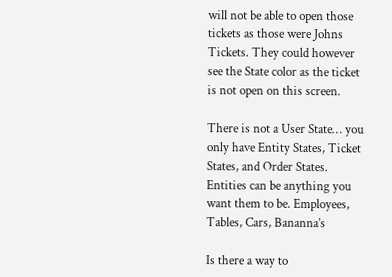will not be able to open those tickets as those were Johns Tickets. They could however see the State color as the ticket is not open on this screen.

There is not a User State… you only have Entity States, Ticket States, and Order States. Entities can be anything you want them to be. Employees, Tables, Cars, Bananna’s

Is there a way to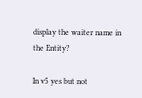display the waiter name in the Entity?

In v5 yes but not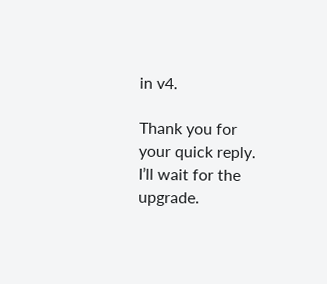in v4.

Thank you for your quick reply. I’ll wait for the upgrade.